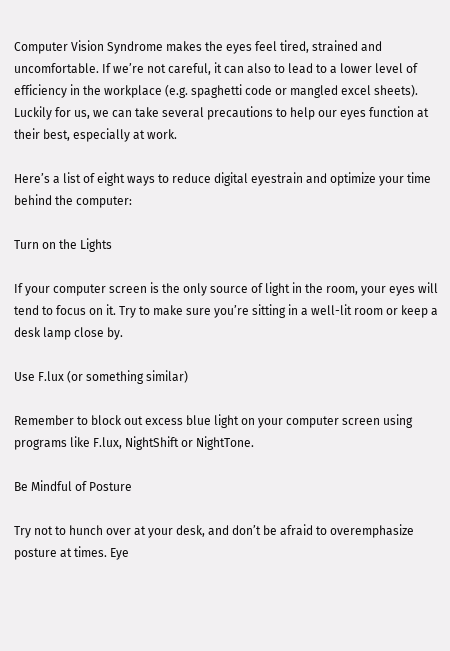Computer Vision Syndrome makes the eyes feel tired, strained and uncomfortable. If we’re not careful, it can also to lead to a lower level of efficiency in the workplace (e.g. spaghetti code or mangled excel sheets). Luckily for us, we can take several precautions to help our eyes function at their best, especially at work.

Here’s a list of eight ways to reduce digital eyestrain and optimize your time behind the computer:

Turn on the Lights

If your computer screen is the only source of light in the room, your eyes will tend to focus on it. Try to make sure you’re sitting in a well-lit room or keep a desk lamp close by.

Use F.lux (or something similar)

Remember to block out excess blue light on your computer screen using programs like F.lux, NightShift or NightTone.

Be Mindful of Posture

Try not to hunch over at your desk, and don’t be afraid to overemphasize posture at times. Eye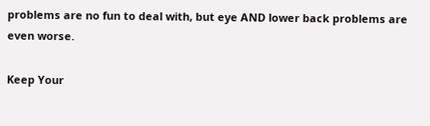problems are no fun to deal with, but eye AND lower back problems are even worse.

Keep Your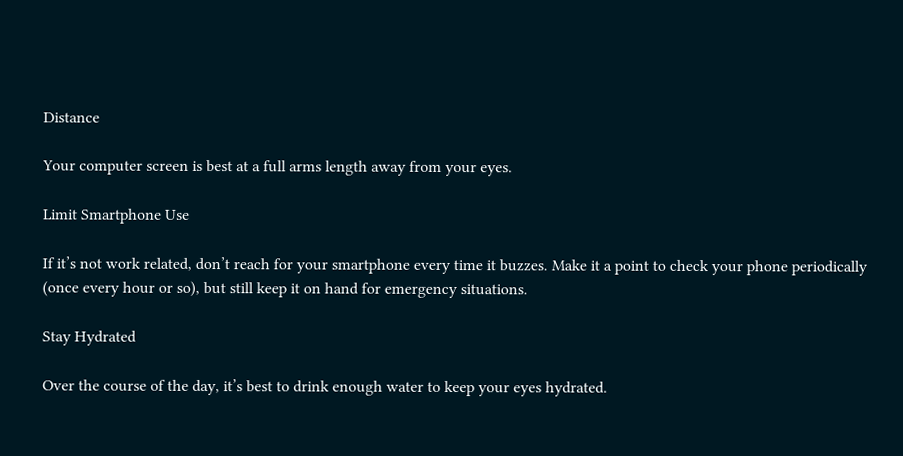Distance

Your computer screen is best at a full arms length away from your eyes.

Limit Smartphone Use

If it’s not work related, don’t reach for your smartphone every time it buzzes. Make it a point to check your phone periodically (once every hour or so), but still keep it on hand for emergency situations.

Stay Hydrated

Over the course of the day, it’s best to drink enough water to keep your eyes hydrated.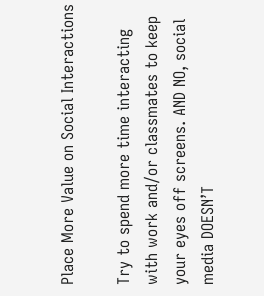Place More Value on Social Interactions

Try to spend more time interacting with work and/or classmates to keep your eyes off screens. AND NO, social media DOESN’T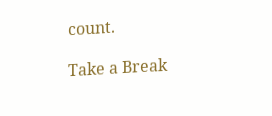count.

Take a Break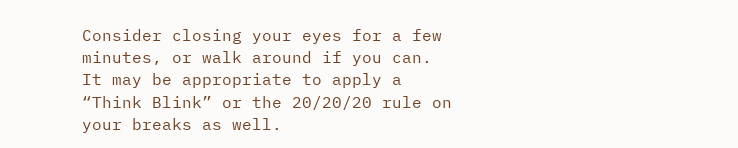Consider closing your eyes for a few minutes, or walk around if you can. It may be appropriate to apply a “Think Blink” or the 20/20/20 rule on your breaks as well.